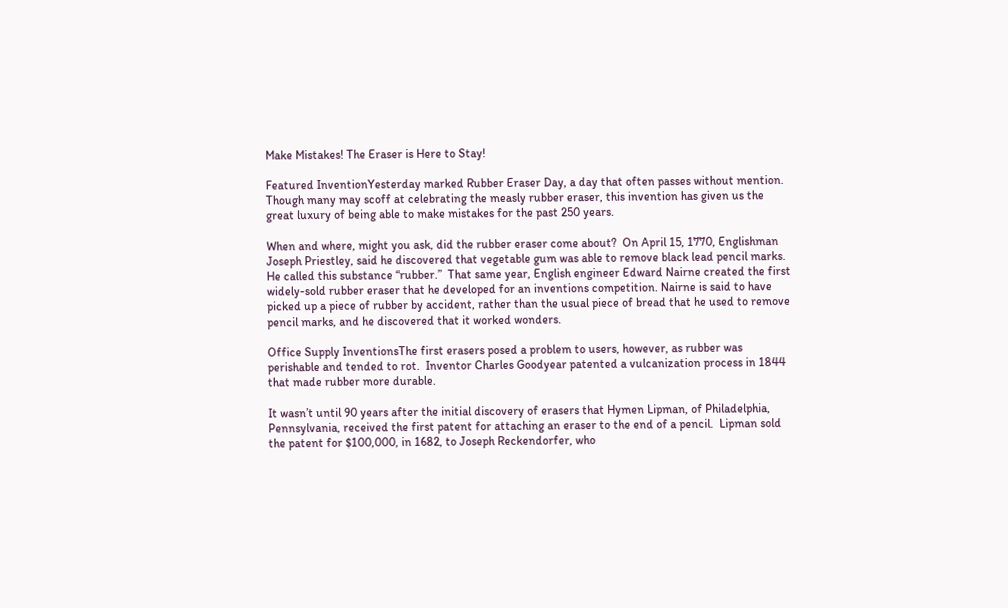Make Mistakes! The Eraser is Here to Stay!

Featured InventionYesterday marked Rubber Eraser Day, a day that often passes without mention.  Though many may scoff at celebrating the measly rubber eraser, this invention has given us the great luxury of being able to make mistakes for the past 250 years.

When and where, might you ask, did the rubber eraser come about?  On April 15, 1770, Englishman Joseph Priestley, said he discovered that vegetable gum was able to remove black lead pencil marks.  He called this substance “rubber.”  That same year, English engineer Edward Nairne created the first widely-sold rubber eraser that he developed for an inventions competition. Nairne is said to have picked up a piece of rubber by accident, rather than the usual piece of bread that he used to remove pencil marks, and he discovered that it worked wonders.

Office Supply InventionsThe first erasers posed a problem to users, however, as rubber was perishable and tended to rot.  Inventor Charles Goodyear patented a vulcanization process in 1844 that made rubber more durable.

It wasn’t until 90 years after the initial discovery of erasers that Hymen Lipman, of Philadelphia, Pennsylvania, received the first patent for attaching an eraser to the end of a pencil.  Lipman sold the patent for $100,000, in 1682, to Joseph Reckendorfer, who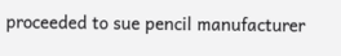proceeded to sue pencil manufacturer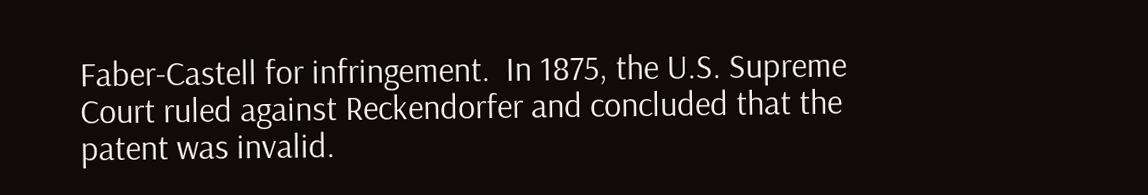Faber-Castell for infringement.  In 1875, the U.S. Supreme Court ruled against Reckendorfer and concluded that the patent was invalid.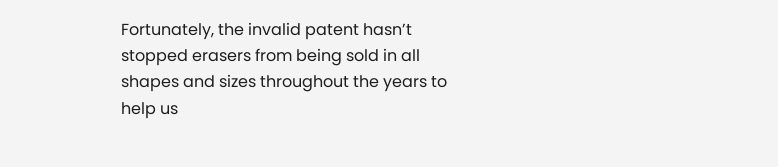Fortunately, the invalid patent hasn’t stopped erasers from being sold in all shapes and sizes throughout the years to help us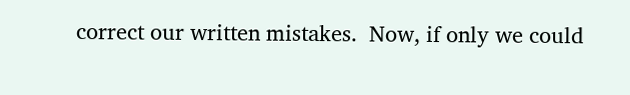correct our written mistakes.  Now, if only we could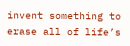invent something to erase all of life’s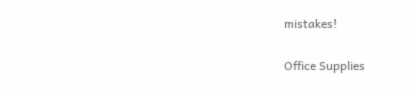mistakes!

Office Supplies